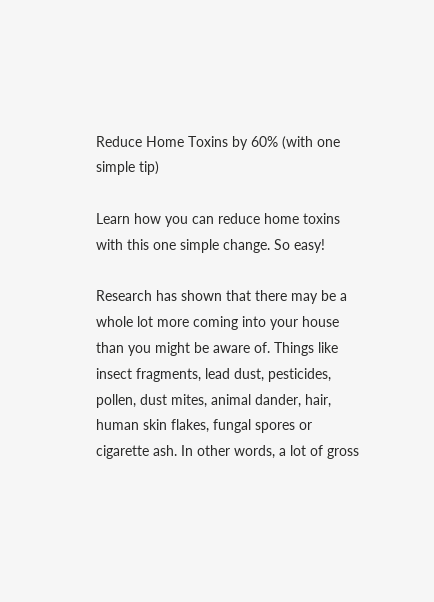Reduce Home Toxins by 60% (with one simple tip)

Learn how you can reduce home toxins with this one simple change. So easy!

Research has shown that there may be a whole lot more coming into your house than you might be aware of. Things like insect fragments, lead dust, pesticides, pollen, dust mites, animal dander, hair, human skin flakes, fungal spores or cigarette ash. In other words, a lot of gross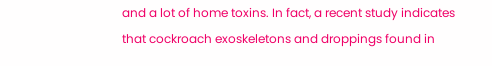and a lot of home toxins. In fact, a recent study indicates that cockroach exoskeletons and droppings found in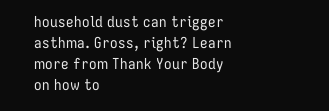household dust can trigger asthma. Gross, right? Learn more from Thank Your Body on how to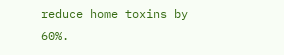reduce home toxins by 60%.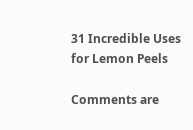31 Incredible Uses for Lemon Peels

Comments are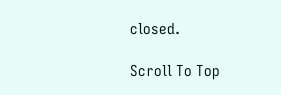closed.

Scroll To Top